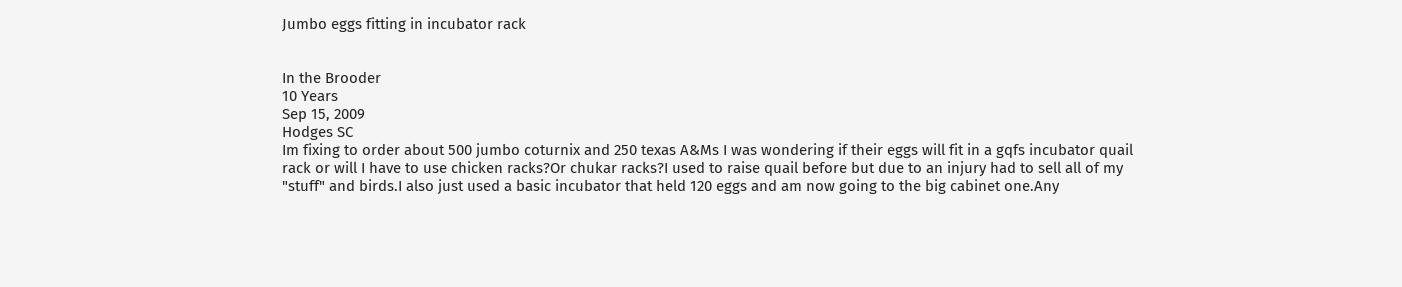Jumbo eggs fitting in incubator rack


In the Brooder
10 Years
Sep 15, 2009
Hodges SC
Im fixing to order about 500 jumbo coturnix and 250 texas A&Ms I was wondering if their eggs will fit in a gqfs incubator quail rack or will I have to use chicken racks?Or chukar racks?I used to raise quail before but due to an injury had to sell all of my "stuff" and birds.I also just used a basic incubator that held 120 eggs and am now going to the big cabinet one.Any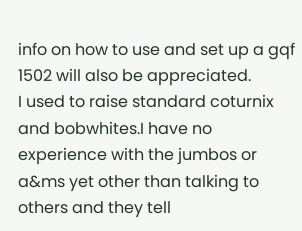info on how to use and set up a gqf 1502 will also be appreciated.
I used to raise standard coturnix and bobwhites.I have no experience with the jumbos or a&ms yet other than talking to others and they tell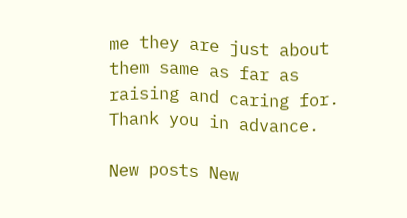me they are just about them same as far as raising and caring for. Thank you in advance.

New posts New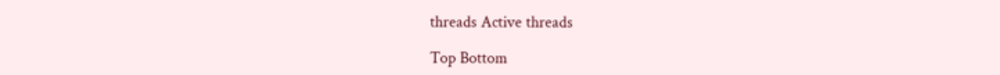threads Active threads

Top Bottom